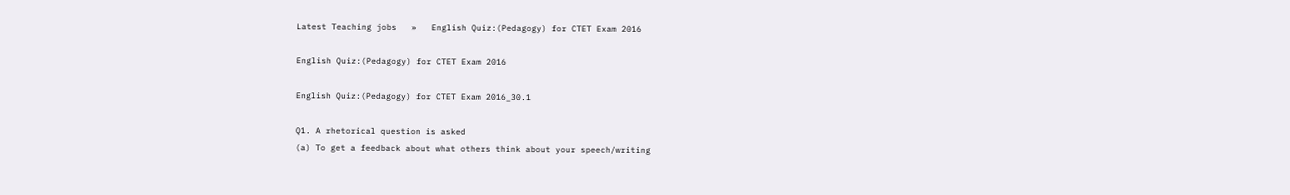Latest Teaching jobs   »   English Quiz:(Pedagogy) for CTET Exam 2016

English Quiz:(Pedagogy) for CTET Exam 2016

English Quiz:(Pedagogy) for CTET Exam 2016_30.1

Q1. A rhetorical question is asked
(a) To get a feedback about what others think about your speech/writing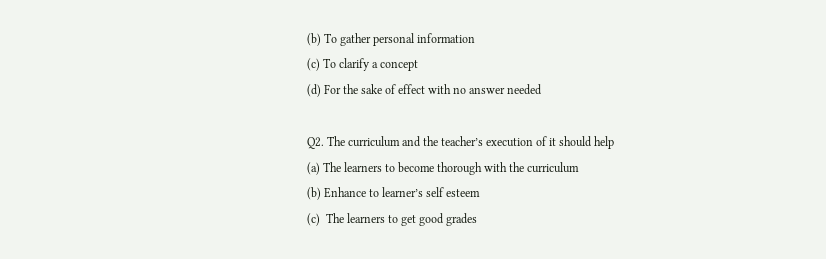(b) To gather personal information
(c) To clarify a concept
(d) For the sake of effect with no answer needed

Q2. The curriculum and the teacher’s execution of it should help
(a) The learners to become thorough with the curriculum
(b) Enhance to learner’s self esteem
(c)  The learners to get good grades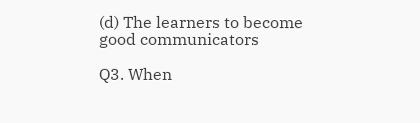(d) The learners to become good communicators

Q3. When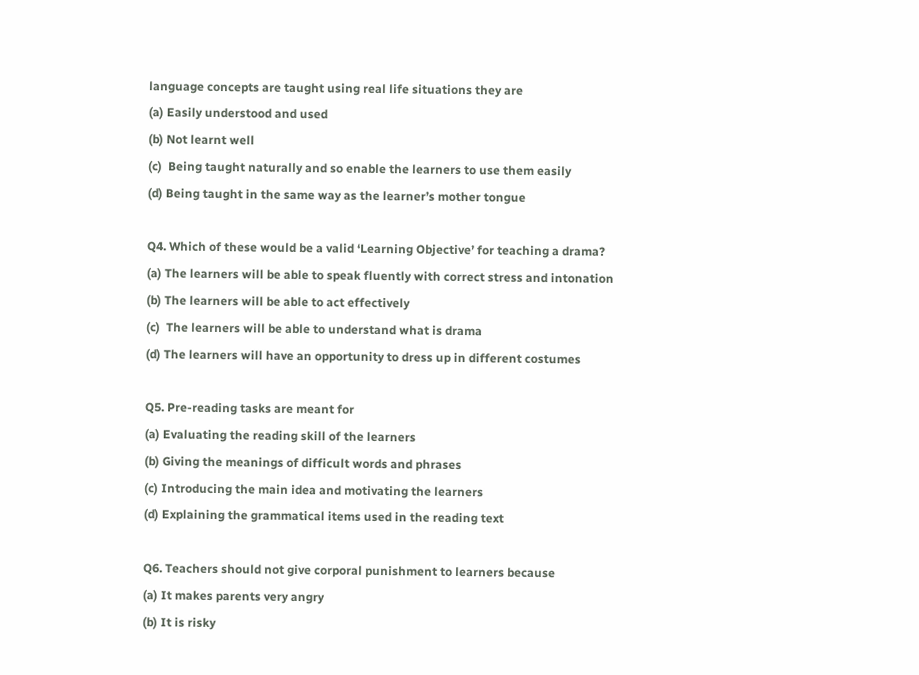language concepts are taught using real life situations they are
(a) Easily understood and used
(b) Not learnt well
(c)  Being taught naturally and so enable the learners to use them easily
(d) Being taught in the same way as the learner’s mother tongue

Q4. Which of these would be a valid ‘Learning Objective’ for teaching a drama?
(a) The learners will be able to speak fluently with correct stress and intonation
(b) The learners will be able to act effectively
(c)  The learners will be able to understand what is drama
(d) The learners will have an opportunity to dress up in different costumes

Q5. Pre-reading tasks are meant for
(a) Evaluating the reading skill of the learners
(b) Giving the meanings of difficult words and phrases
(c) Introducing the main idea and motivating the learners
(d) Explaining the grammatical items used in the reading text

Q6. Teachers should not give corporal punishment to learners because
(a) It makes parents very angry
(b) It is risky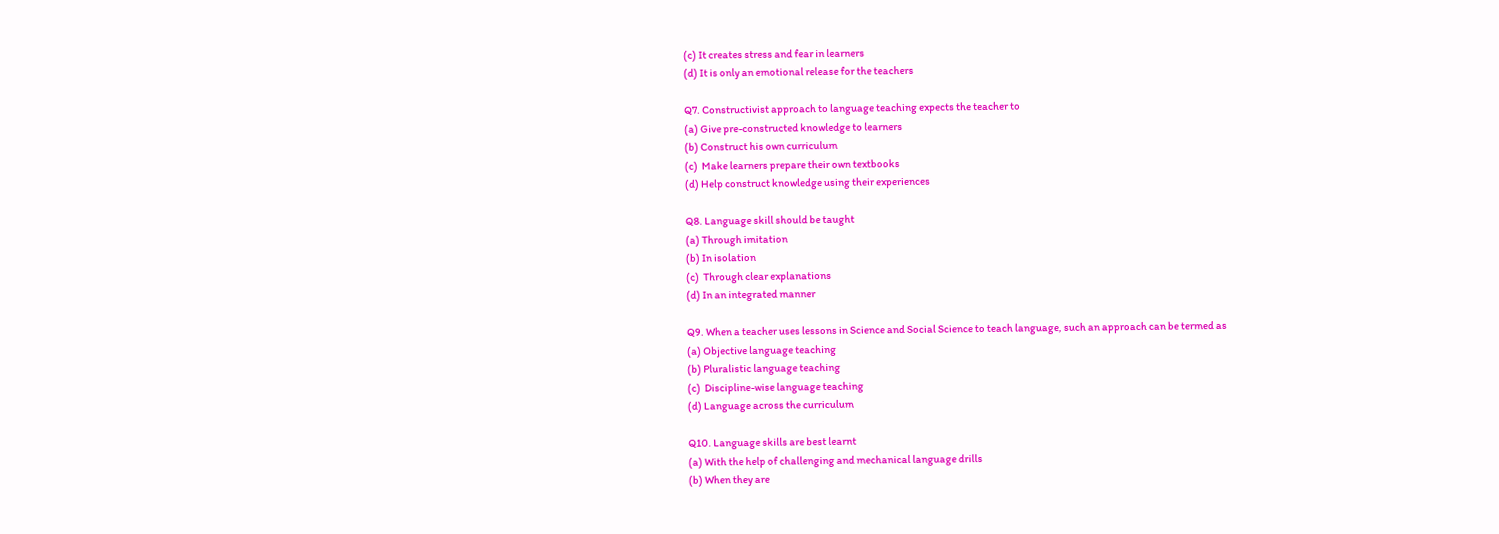(c) It creates stress and fear in learners
(d) It is only an emotional release for the teachers

Q7. Constructivist approach to language teaching expects the teacher to
(a) Give pre-constructed knowledge to learners
(b) Construct his own curriculum
(c)  Make learners prepare their own textbooks
(d) Help construct knowledge using their experiences

Q8. Language skill should be taught
(a) Through imitation
(b) In isolation
(c)  Through clear explanations
(d) In an integrated manner

Q9. When a teacher uses lessons in Science and Social Science to teach language, such an approach can be termed as
(a) Objective language teaching
(b) Pluralistic language teaching
(c)  Discipline-wise language teaching
(d) Language across the curriculum

Q10. Language skills are best learnt
(a) With the help of challenging and mechanical language drills
(b) When they are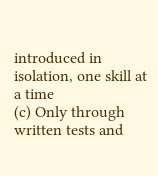introduced in isolation, one skill at a time
(c) Only through written tests and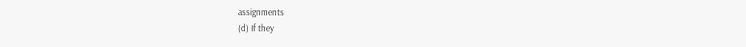assignments
(d) If they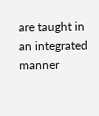are taught in an integrated manner